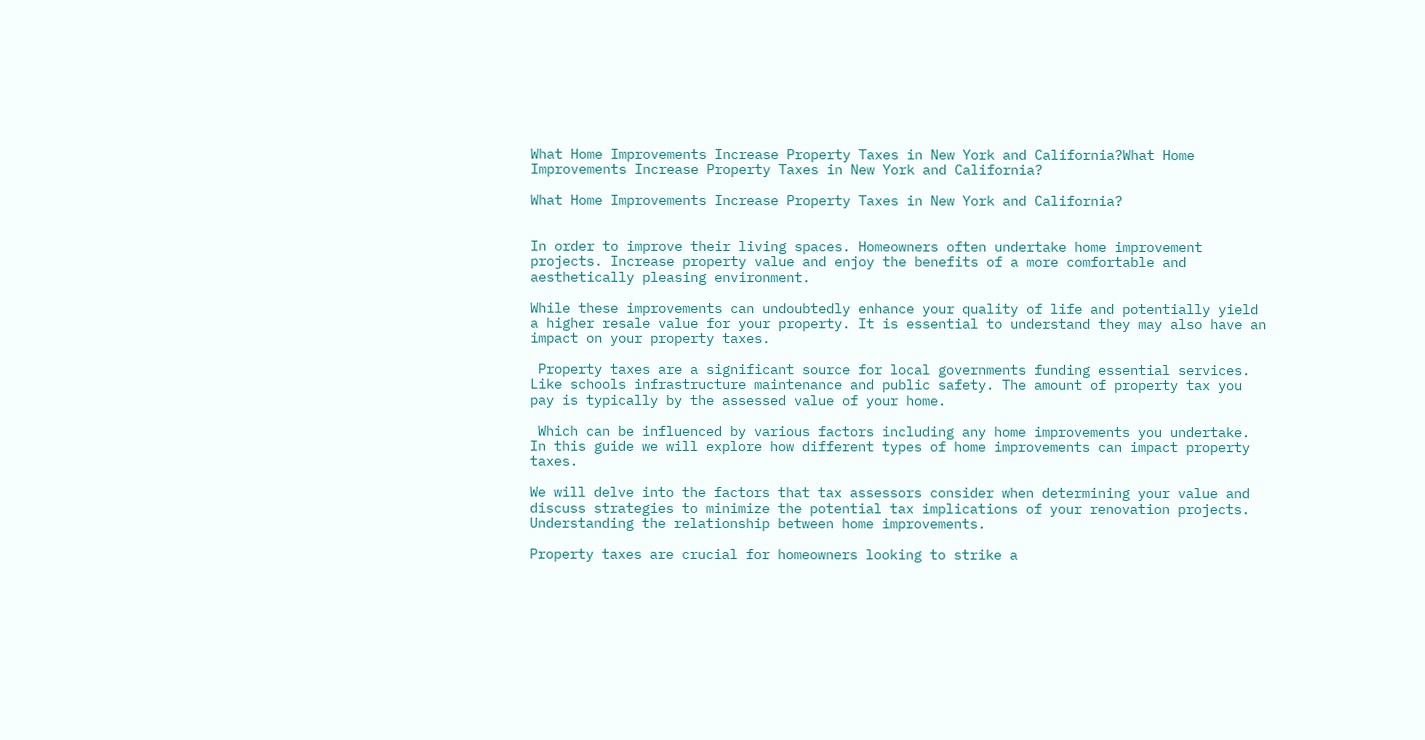What Home Improvements Increase Property Taxes in New York and California?What Home Improvements Increase Property Taxes in New York and California?

What Home Improvements Increase Property Taxes in New York and California?


In order to improve their living spaces. Homeowners often undertake home improvement projects. Increase property value and enjoy the benefits of a more comfortable and aesthetically pleasing environment.

While these improvements can undoubtedly enhance your quality of life and potentially yield a higher resale value for your property. It is essential to understand they may also have an impact on your property taxes.

 Property taxes are a significant source for local governments funding essential services. Like schools infrastructure maintenance and public safety. The amount of property tax you pay is typically by the assessed value of your home.

 Which can be influenced by various factors including any home improvements you undertake. In this guide we will explore how different types of home improvements can impact property taxes.

We will delve into the factors that tax assessors consider when determining your value and discuss strategies to minimize the potential tax implications of your renovation projects. Understanding the relationship between home improvements.

Property taxes are crucial for homeowners looking to strike a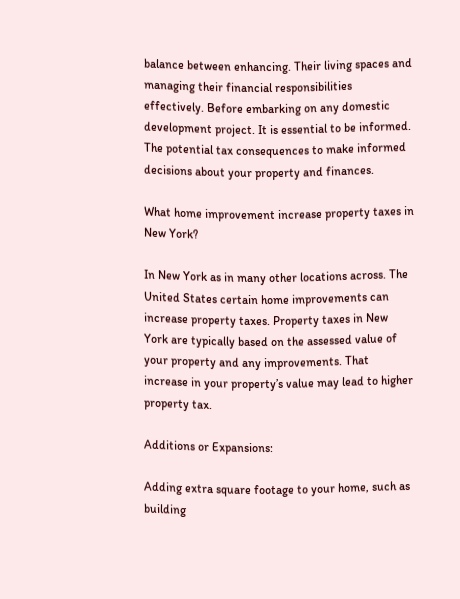balance between enhancing. Their living spaces and managing their financial responsibilities effectively. Before embarking on any domestic development project. It is essential to be informed. The potential tax consequences to make informed decisions about your property and finances.

What home improvement increase property taxes in New York?

In New York as in many other locations across. The United States certain home improvements can increase property taxes. Property taxes in New York are typically based on the assessed value of your property and any improvements. That increase in your property’s value may lead to higher property tax.

Additions or Expansions:

Adding extra square footage to your home, such as building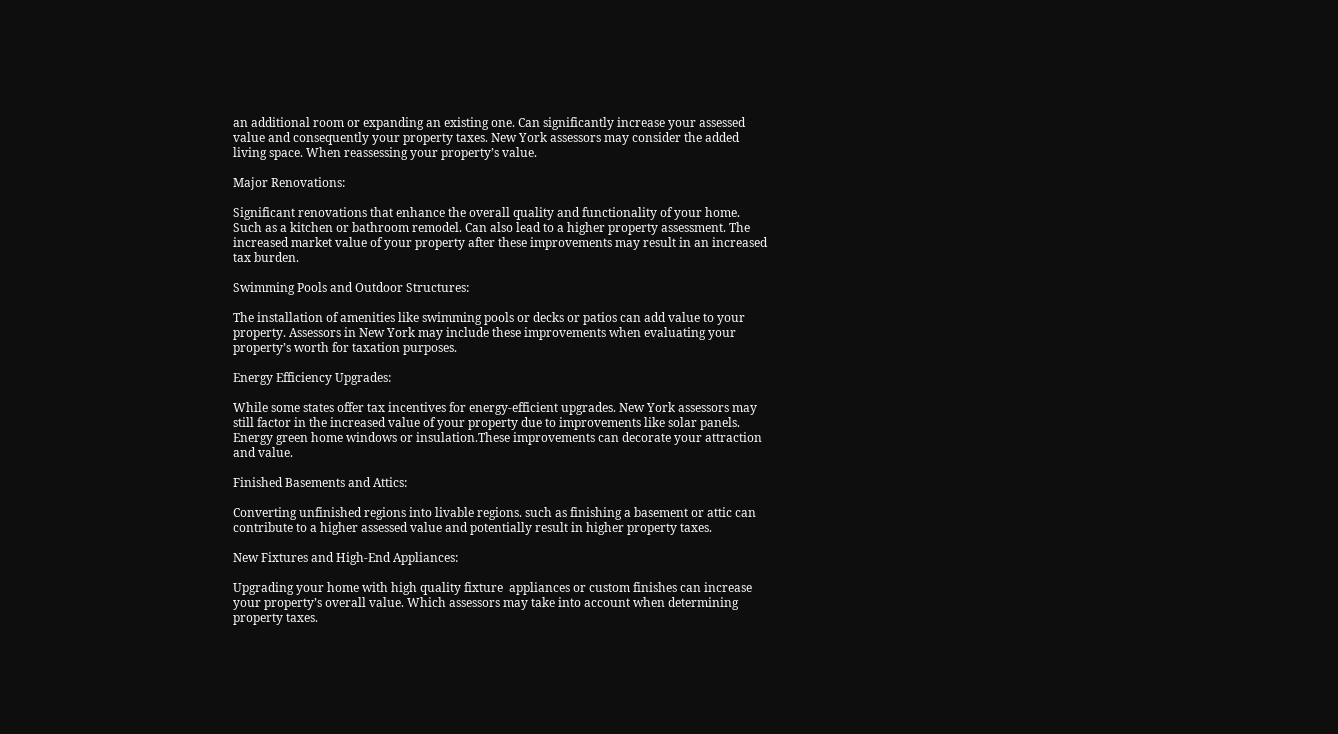an additional room or expanding an existing one. Can significantly increase your assessed value and consequently your property taxes. New York assessors may consider the added living space. When reassessing your property’s value.

Major Renovations:

Significant renovations that enhance the overall quality and functionality of your home. Such as a kitchen or bathroom remodel. Can also lead to a higher property assessment. The increased market value of your property after these improvements may result in an increased tax burden.

Swimming Pools and Outdoor Structures:

The installation of amenities like swimming pools or decks or patios can add value to your property. Assessors in New York may include these improvements when evaluating your property’s worth for taxation purposes.

Energy Efficiency Upgrades:

While some states offer tax incentives for energy-efficient upgrades. New York assessors may still factor in the increased value of your property due to improvements like solar panels. Energy green home windows or insulation.These improvements can decorate your attraction and value.

Finished Basements and Attics:

Converting unfinished regions into livable regions. such as finishing a basement or attic can contribute to a higher assessed value and potentially result in higher property taxes.

New Fixtures and High-End Appliances:

Upgrading your home with high quality fixture  appliances or custom finishes can increase your property’s overall value. Which assessors may take into account when determining property taxes.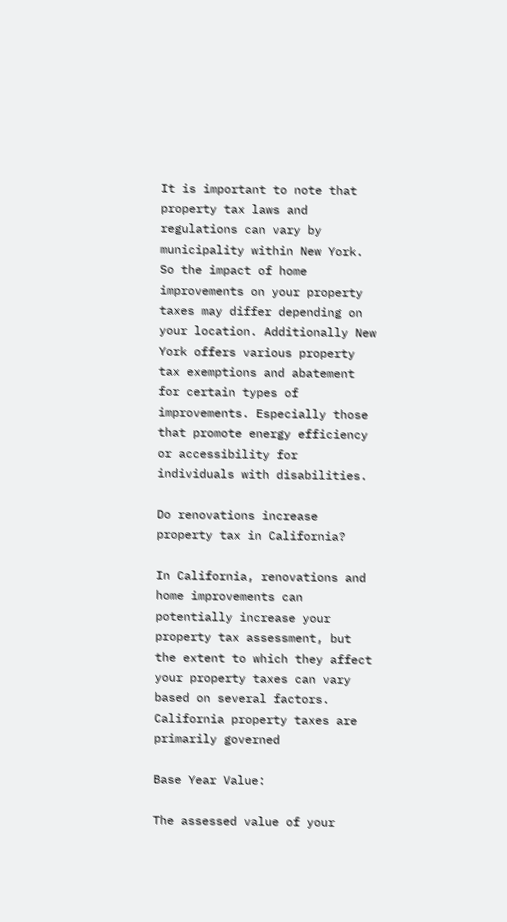It is important to note that property tax laws and regulations can vary by municipality within New York. So the impact of home improvements on your property taxes may differ depending on your location. Additionally New York offers various property tax exemptions and abatement for certain types of improvements. Especially those that promote energy efficiency or accessibility for individuals with disabilities.

Do renovations increase property tax in California?

In California, renovations and home improvements can potentially increase your property tax assessment, but the extent to which they affect your property taxes can vary based on several factors. California property taxes are primarily governed

Base Year Value:

The assessed value of your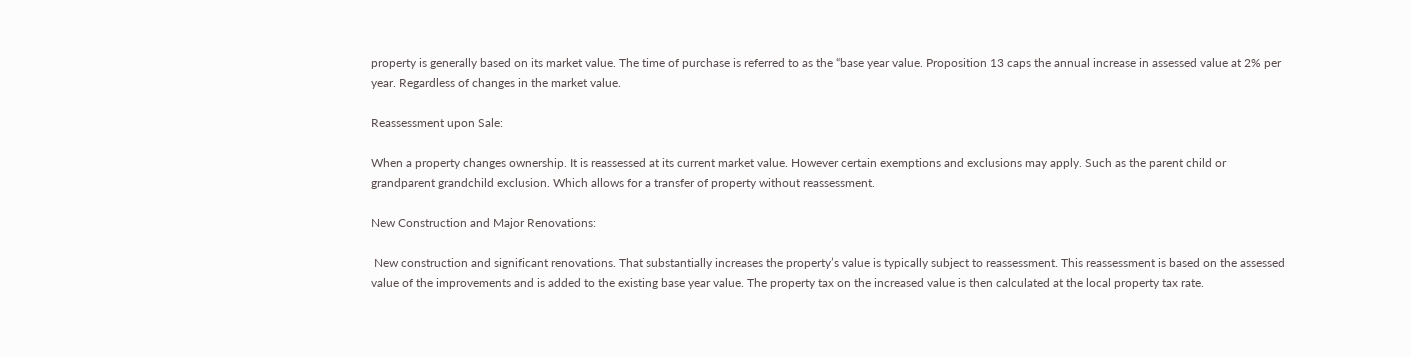property is generally based on its market value. The time of purchase is referred to as the “base year value. Proposition 13 caps the annual increase in assessed value at 2% per year. Regardless of changes in the market value.

Reassessment upon Sale:

When a property changes ownership. It is reassessed at its current market value. However certain exemptions and exclusions may apply. Such as the parent child or grandparent grandchild exclusion. Which allows for a transfer of property without reassessment.

New Construction and Major Renovations:

 New construction and significant renovations. That substantially increases the property’s value is typically subject to reassessment. This reassessment is based on the assessed value of the improvements and is added to the existing base year value. The property tax on the increased value is then calculated at the local property tax rate.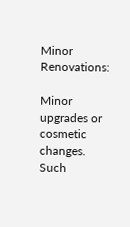Minor Renovations:

Minor upgrades or cosmetic changes. Such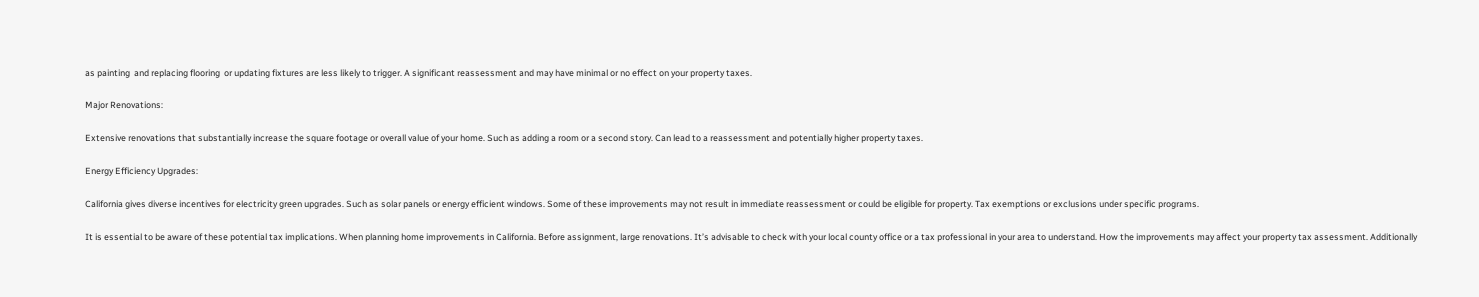as painting  and replacing flooring  or updating fixtures are less likely to trigger. A significant reassessment and may have minimal or no effect on your property taxes.

Major Renovations:

Extensive renovations that substantially increase the square footage or overall value of your home. Such as adding a room or a second story. Can lead to a reassessment and potentially higher property taxes.

Energy Efficiency Upgrades:

California gives diverse incentives for electricity green upgrades. Such as solar panels or energy efficient windows. Some of these improvements may not result in immediate reassessment or could be eligible for property. Tax exemptions or exclusions under specific programs.

It is essential to be aware of these potential tax implications. When planning home improvements in California. Before assignment, large renovations. It’s advisable to check with your local county office or a tax professional in your area to understand. How the improvements may affect your property tax assessment. Additionally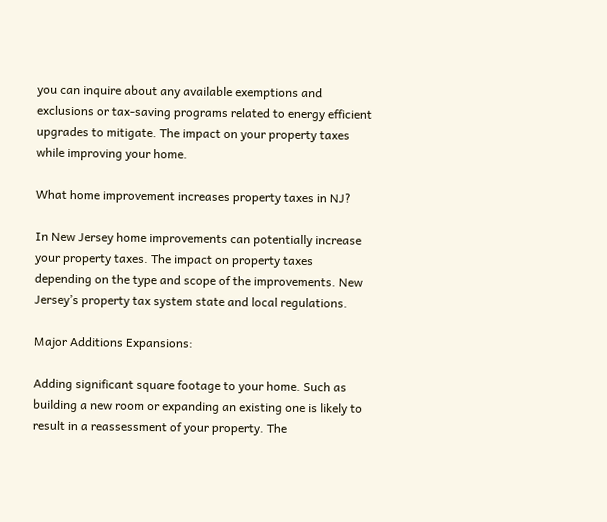you can inquire about any available exemptions and exclusions or tax-saving programs related to energy efficient upgrades to mitigate. The impact on your property taxes while improving your home.

What home improvement increases property taxes in NJ?

In New Jersey home improvements can potentially increase your property taxes. The impact on property taxes  depending on the type and scope of the improvements. New Jersey’s property tax system state and local regulations.

Major Additions Expansions:

Adding significant square footage to your home. Such as building a new room or expanding an existing one is likely to result in a reassessment of your property. The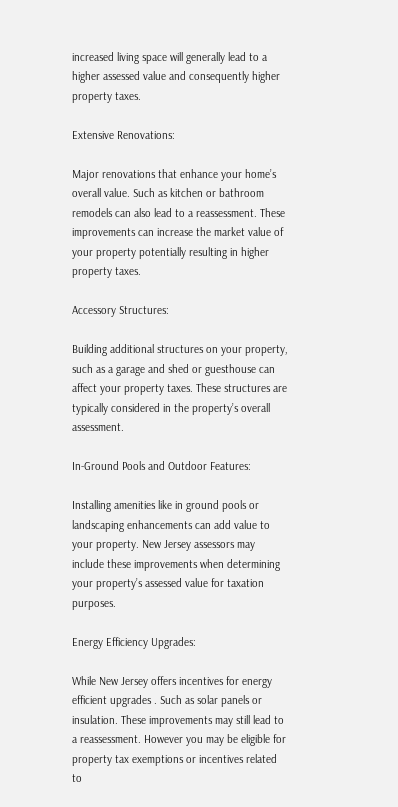increased living space will generally lead to a higher assessed value and consequently higher property taxes.

Extensive Renovations:

Major renovations that enhance your home’s overall value. Such as kitchen or bathroom remodels can also lead to a reassessment. These improvements can increase the market value of your property potentially resulting in higher property taxes.

Accessory Structures:

Building additional structures on your property, such as a garage and shed or guesthouse can affect your property taxes. These structures are typically considered in the property’s overall assessment.

In-Ground Pools and Outdoor Features:

Installing amenities like in ground pools or landscaping enhancements can add value to your property. New Jersey assessors may include these improvements when determining your property’s assessed value for taxation purposes.

Energy Efficiency Upgrades:

While New Jersey offers incentives for energy efficient upgrades . Such as solar panels or insulation. These improvements may still lead to a reassessment. However you may be eligible for property tax exemptions or incentives related to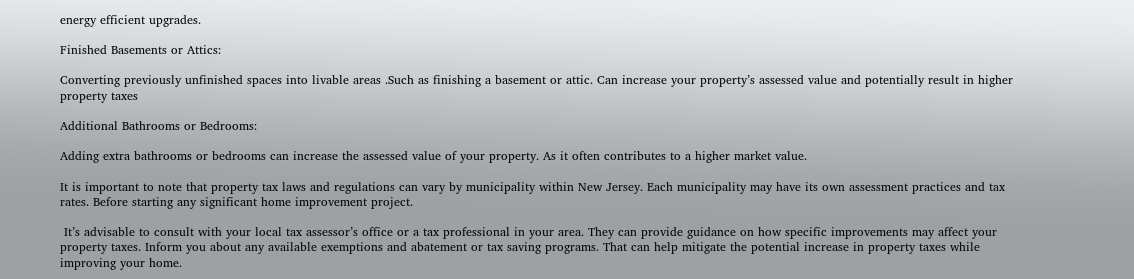energy efficient upgrades.

Finished Basements or Attics:

Converting previously unfinished spaces into livable areas .Such as finishing a basement or attic. Can increase your property’s assessed value and potentially result in higher property taxes

Additional Bathrooms or Bedrooms:

Adding extra bathrooms or bedrooms can increase the assessed value of your property. As it often contributes to a higher market value.

It is important to note that property tax laws and regulations can vary by municipality within New Jersey. Each municipality may have its own assessment practices and tax rates. Before starting any significant home improvement project.

 It’s advisable to consult with your local tax assessor’s office or a tax professional in your area. They can provide guidance on how specific improvements may affect your property taxes. Inform you about any available exemptions and abatement or tax saving programs. That can help mitigate the potential increase in property taxes while improving your home.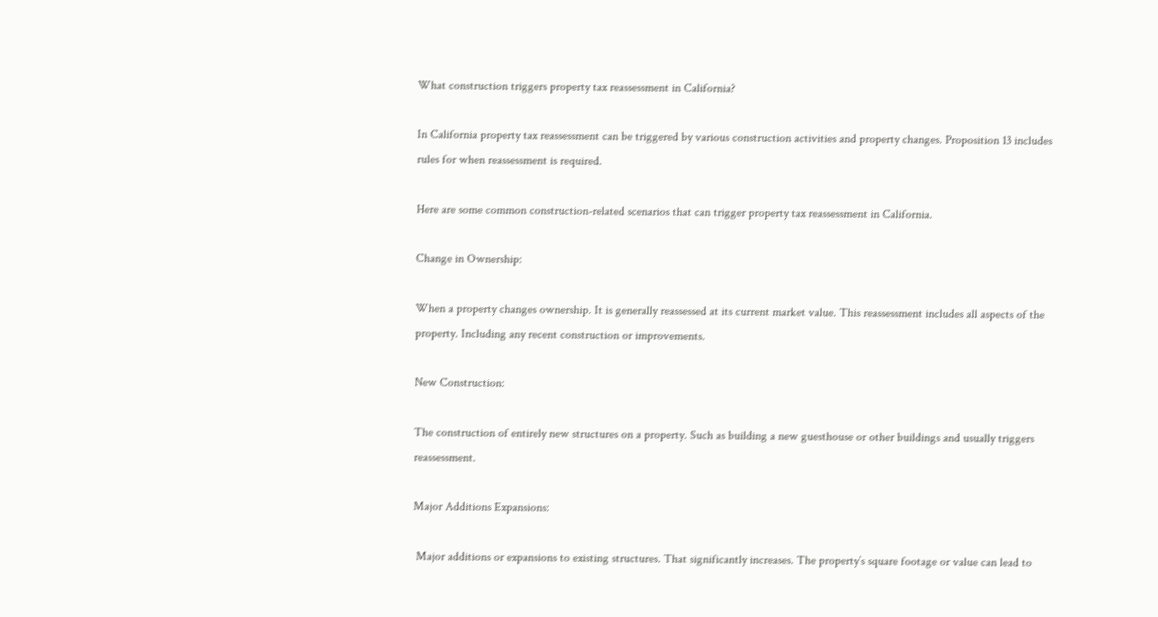What construction triggers property tax reassessment in California?

In California property tax reassessment can be triggered by various construction activities and property changes. Proposition 13 includes rules for when reassessment is required.

Here are some common construction-related scenarios that can trigger property tax reassessment in California.

Change in Ownership:

When a property changes ownership. It is generally reassessed at its current market value. This reassessment includes all aspects of the property. Including any recent construction or improvements.

New Construction:

The construction of entirely new structures on a property. Such as building a new guesthouse or other buildings and usually triggers reassessment.

Major Additions Expansions:

 Major additions or expansions to existing structures. That significantly increases. The property’s square footage or value can lead to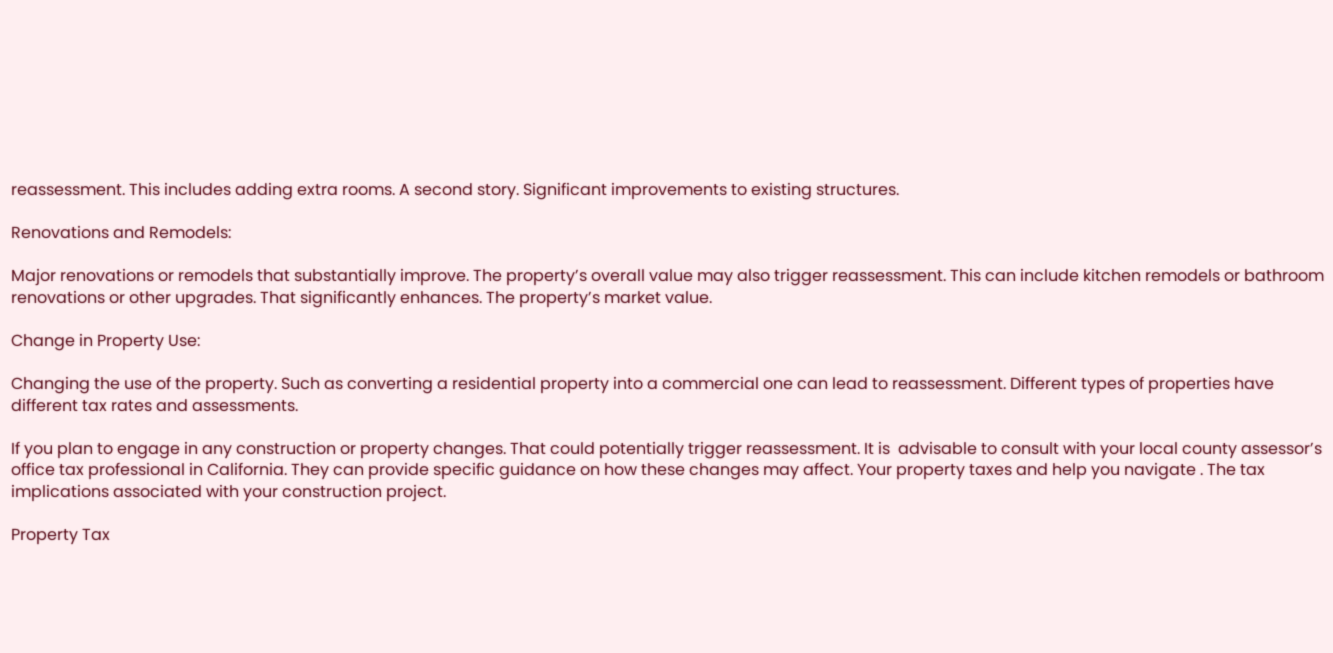reassessment. This includes adding extra rooms. A second story. Significant improvements to existing structures.

Renovations and Remodels:

Major renovations or remodels that substantially improve. The property’s overall value may also trigger reassessment. This can include kitchen remodels or bathroom renovations or other upgrades. That significantly enhances. The property’s market value.

Change in Property Use:

Changing the use of the property. Such as converting a residential property into a commercial one can lead to reassessment. Different types of properties have different tax rates and assessments.

If you plan to engage in any construction or property changes. That could potentially trigger reassessment. It is  advisable to consult with your local county assessor’s office tax professional in California. They can provide specific guidance on how these changes may affect. Your property taxes and help you navigate . The tax implications associated with your construction project.

Property Tax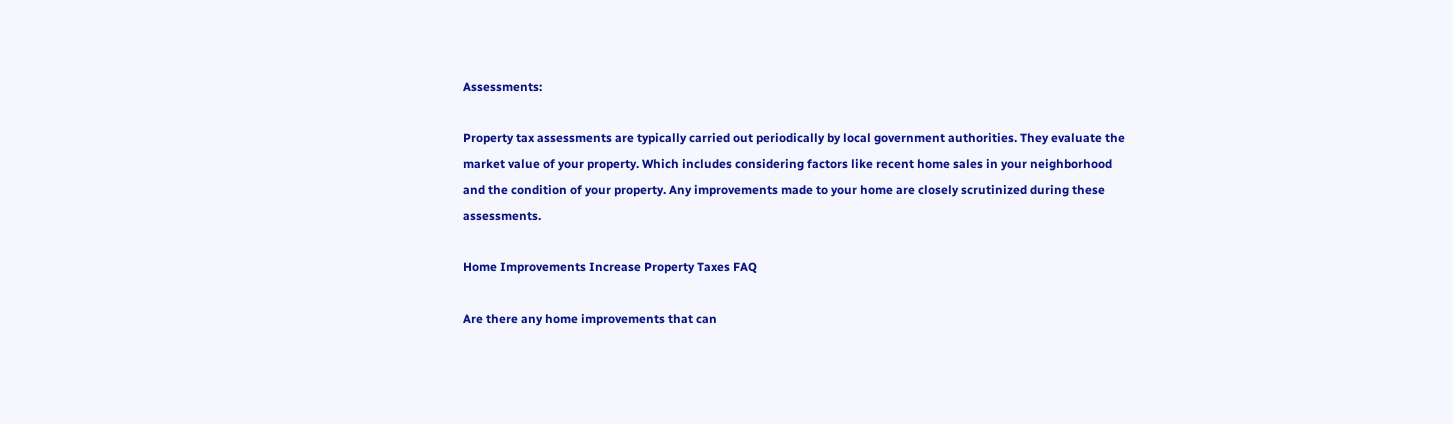Assessments:

Property tax assessments are typically carried out periodically by local government authorities. They evaluate the market value of your property. Which includes considering factors like recent home sales in your neighborhood and the condition of your property. Any improvements made to your home are closely scrutinized during these assessments.

Home Improvements Increase Property Taxes FAQ

Are there any home improvements that can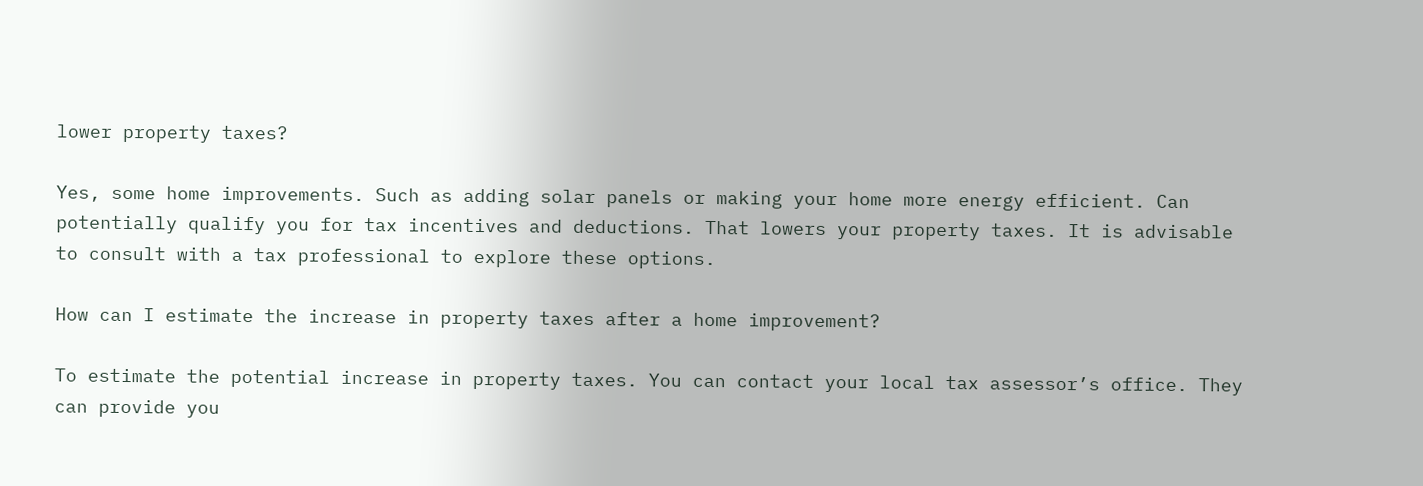lower property taxes?

Yes, some home improvements. Such as adding solar panels or making your home more energy efficient. Can potentially qualify you for tax incentives and deductions. That lowers your property taxes. It is advisable to consult with a tax professional to explore these options.

How can I estimate the increase in property taxes after a home improvement?

To estimate the potential increase in property taxes. You can contact your local tax assessor’s office. They can provide you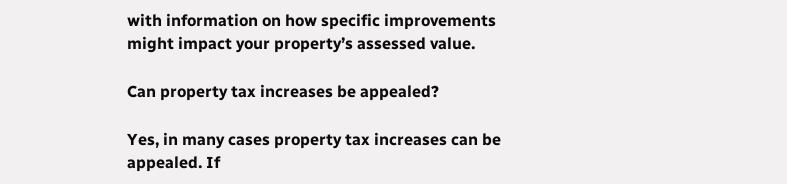with information on how specific improvements might impact your property’s assessed value.

Can property tax increases be appealed?

Yes, in many cases property tax increases can be appealed. If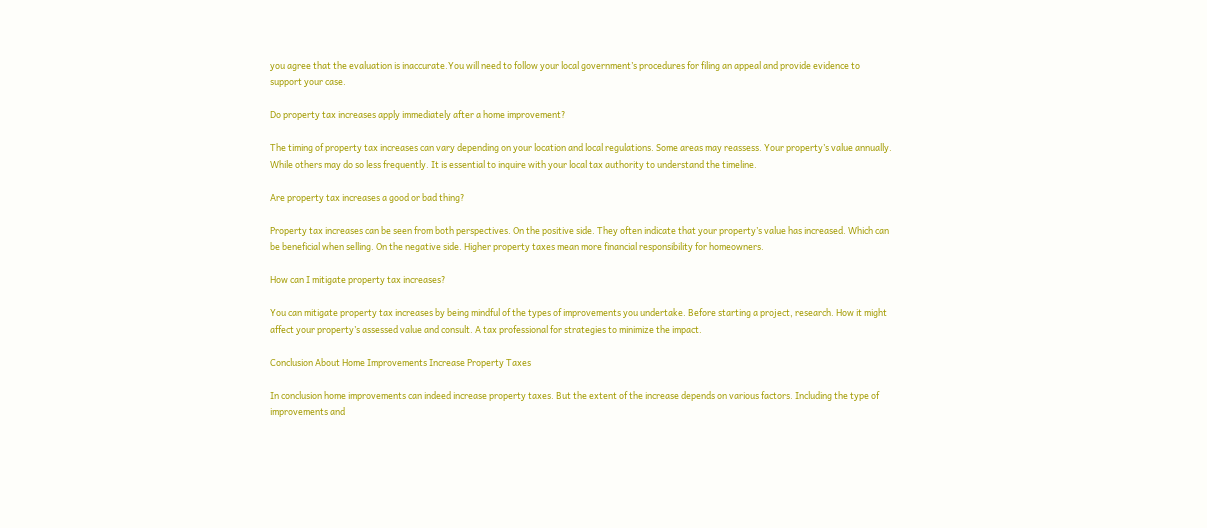you agree that the evaluation is inaccurate.You will need to follow your local government’s procedures for filing an appeal and provide evidence to support your case.

Do property tax increases apply immediately after a home improvement?

The timing of property tax increases can vary depending on your location and local regulations. Some areas may reassess. Your property’s value annually. While others may do so less frequently. It is essential to inquire with your local tax authority to understand the timeline.

Are property tax increases a good or bad thing?

Property tax increases can be seen from both perspectives. On the positive side. They often indicate that your property’s value has increased. Which can be beneficial when selling. On the negative side. Higher property taxes mean more financial responsibility for homeowners.

How can I mitigate property tax increases?

You can mitigate property tax increases by being mindful of the types of improvements you undertake. Before starting a project, research. How it might affect your property’s assessed value and consult. A tax professional for strategies to minimize the impact.

Conclusion About Home Improvements Increase Property Taxes

In conclusion home improvements can indeed increase property taxes. But the extent of the increase depends on various factors. Including the type of improvements and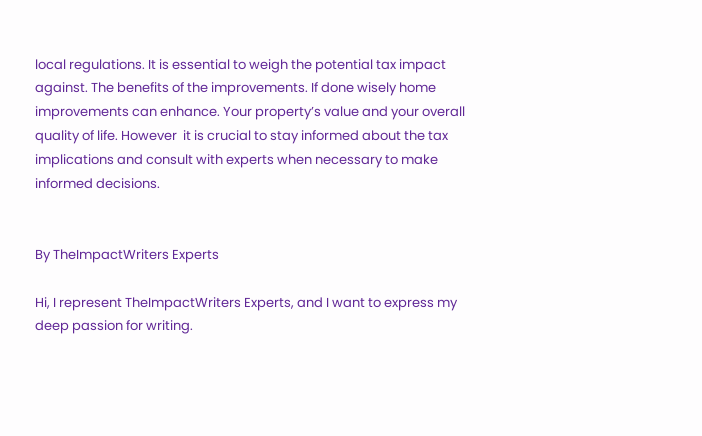local regulations. It is essential to weigh the potential tax impact against. The benefits of the improvements. If done wisely home improvements can enhance. Your property’s value and your overall quality of life. However  it is crucial to stay informed about the tax implications and consult with experts when necessary to make informed decisions.


By TheImpactWriters Experts

Hi, I represent TheImpactWriters Experts, and I want to express my deep passion for writing.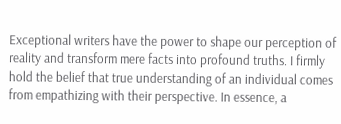Exceptional writers have the power to shape our perception of reality and transform mere facts into profound truths. I firmly hold the belief that true understanding of an individual comes from empathizing with their perspective. In essence, a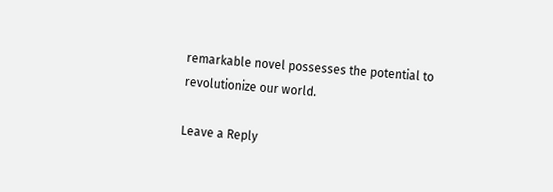remarkable novel possesses the potential to revolutionize our world.

Leave a Reply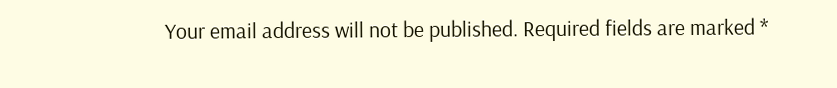Your email address will not be published. Required fields are marked *